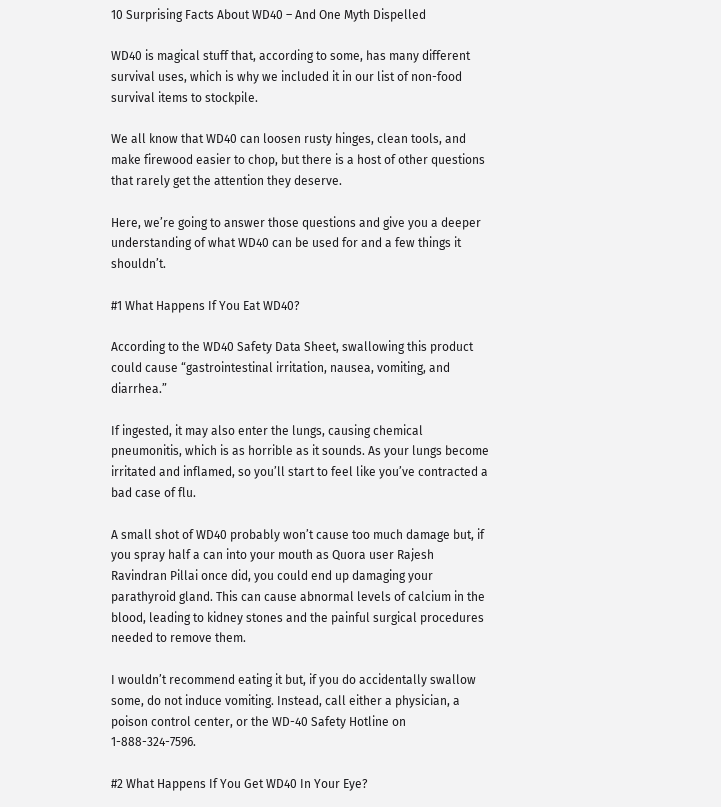10 Surprising Facts About WD40 – And One Myth Dispelled

WD40 is magical stuff that, according to some, has many different survival uses, which is why we included it in our list of non-food survival items to stockpile.

We all know that WD40 can loosen rusty hinges, clean tools, and make firewood easier to chop, but there is a host of other questions that rarely get the attention they deserve.

Here, we’re going to answer those questions and give you a deeper understanding of what WD40 can be used for and a few things it shouldn’t.

#1 What Happens If You Eat WD40?

According to the WD40 Safety Data Sheet, swallowing this product could cause “gastrointestinal irritation, nausea, vomiting, and diarrhea.”

If ingested, it may also enter the lungs, causing chemical pneumonitis, which is as horrible as it sounds. As your lungs become irritated and inflamed, so you’ll start to feel like you’ve contracted a bad case of flu.

A small shot of WD40 probably won’t cause too much damage but, if you spray half a can into your mouth as Quora user Rajesh Ravindran Pillai once did, you could end up damaging your parathyroid gland. This can cause abnormal levels of calcium in the blood, leading to kidney stones and the painful surgical procedures needed to remove them.

I wouldn’t recommend eating it but, if you do accidentally swallow some, do not induce vomiting. Instead, call either a physician, a poison control center, or the WD-40 Safety Hotline on 1-888-324-7596.

#2 What Happens If You Get WD40 In Your Eye?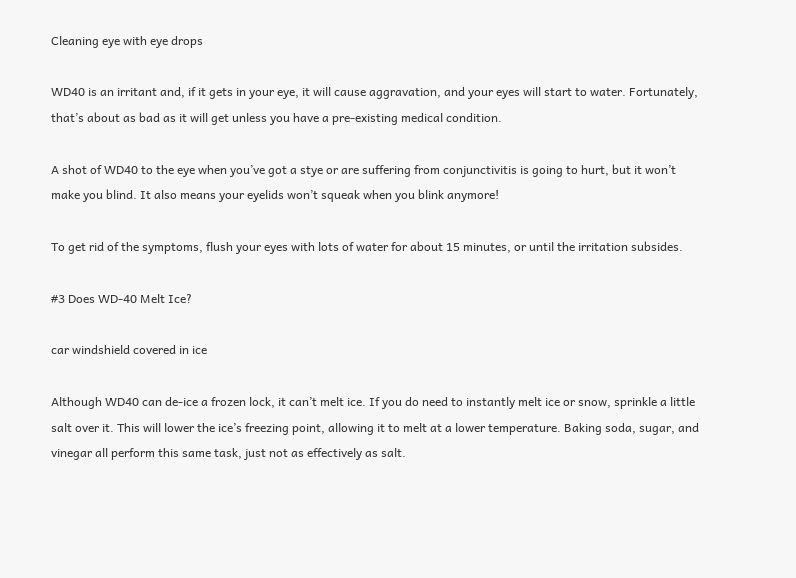Cleaning eye with eye drops

WD40 is an irritant and, if it gets in your eye, it will cause aggravation, and your eyes will start to water. Fortunately, that’s about as bad as it will get unless you have a pre-existing medical condition.

A shot of WD40 to the eye when you’ve got a stye or are suffering from conjunctivitis is going to hurt, but it won’t make you blind. It also means your eyelids won’t squeak when you blink anymore!

To get rid of the symptoms, flush your eyes with lots of water for about 15 minutes, or until the irritation subsides.

#3 Does WD-40 Melt Ice?

car windshield covered in ice

Although WD40 can de-ice a frozen lock, it can’t melt ice. If you do need to instantly melt ice or snow, sprinkle a little salt over it. This will lower the ice’s freezing point, allowing it to melt at a lower temperature. Baking soda, sugar, and vinegar all perform this same task, just not as effectively as salt.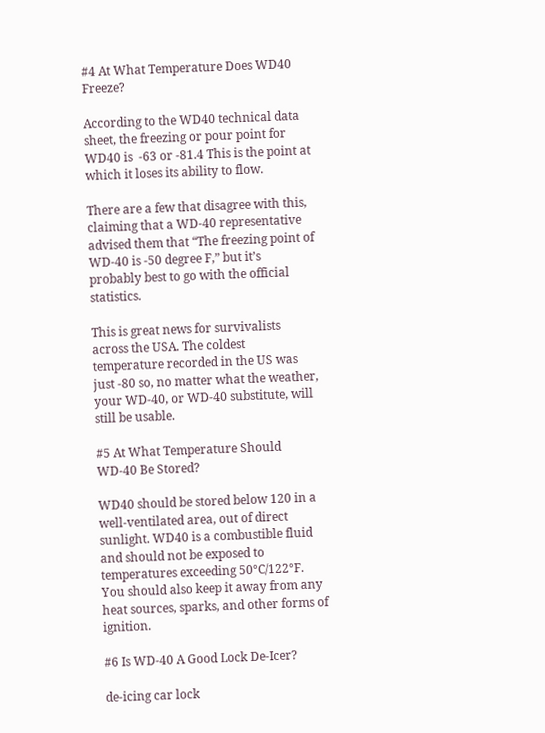#4 At What Temperature Does WD40 Freeze?

According to the WD40 technical data sheet, the freezing or pour point for WD40 is  -63 or -81.4 This is the point at which it loses its ability to flow.

There are a few that disagree with this, claiming that a WD-40 representative advised them that “The freezing point of WD-40 is -50 degree F,” but it’s probably best to go with the official statistics.

This is great news for survivalists across the USA. The coldest temperature recorded in the US was just -80 so, no matter what the weather, your WD-40, or WD-40 substitute, will still be usable.

#5 At What Temperature Should WD-40 Be Stored?

WD40 should be stored below 120 in a well-ventilated area, out of direct sunlight. WD40 is a combustible fluid and should not be exposed to temperatures exceeding 50°C/122°F. You should also keep it away from any heat sources, sparks, and other forms of ignition.

#6 Is WD-40 A Good Lock De-Icer?

de-icing car lock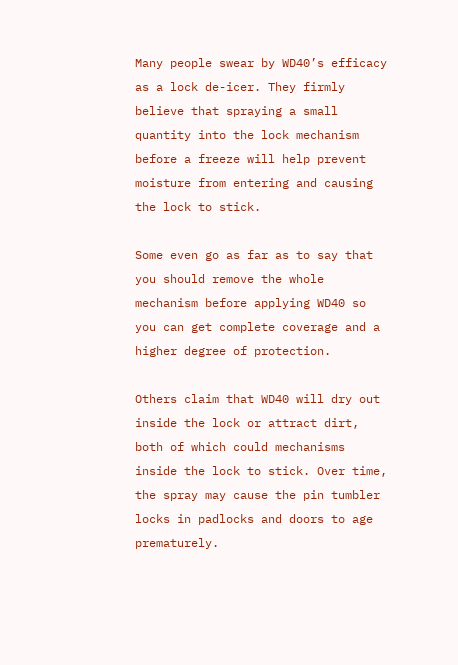Many people swear by WD40’s efficacy as a lock de-icer. They firmly believe that spraying a small quantity into the lock mechanism before a freeze will help prevent moisture from entering and causing the lock to stick.

Some even go as far as to say that you should remove the whole mechanism before applying WD40 so you can get complete coverage and a higher degree of protection.

Others claim that WD40 will dry out inside the lock or attract dirt, both of which could mechanisms inside the lock to stick. Over time, the spray may cause the pin tumbler locks in padlocks and doors to age prematurely.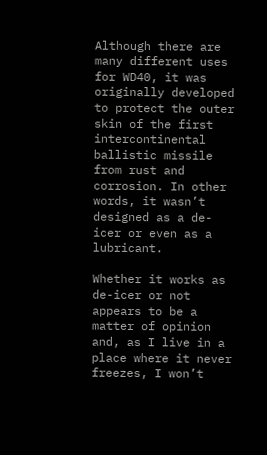Although there are many different uses for WD40, it was originally developed to protect the outer skin of the first intercontinental ballistic missile from rust and corrosion. In other words, it wasn’t designed as a de-icer or even as a lubricant.

Whether it works as de-icer or not appears to be a matter of opinion and, as I live in a place where it never freezes, I won’t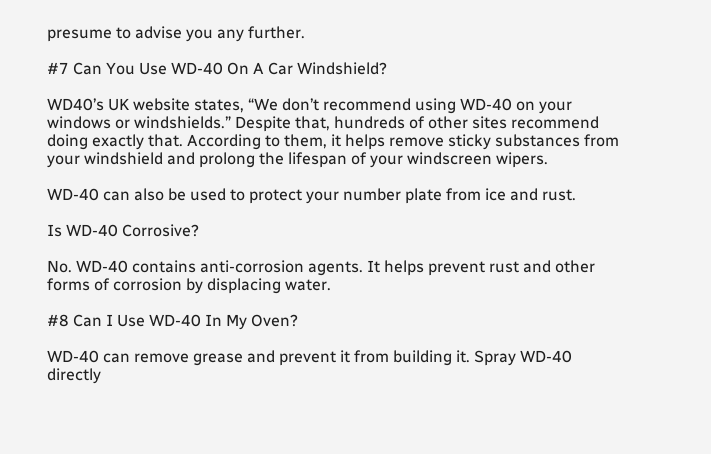presume to advise you any further.

#7 Can You Use WD-40 On A Car Windshield?

WD40’s UK website states, “We don’t recommend using WD-40 on your windows or windshields.” Despite that, hundreds of other sites recommend doing exactly that. According to them, it helps remove sticky substances from your windshield and prolong the lifespan of your windscreen wipers.

WD-40 can also be used to protect your number plate from ice and rust.

Is WD-40 Corrosive?

No. WD-40 contains anti-corrosion agents. It helps prevent rust and other forms of corrosion by displacing water.

#8 Can I Use WD-40 In My Oven?

WD-40 can remove grease and prevent it from building it. Spray WD-40 directly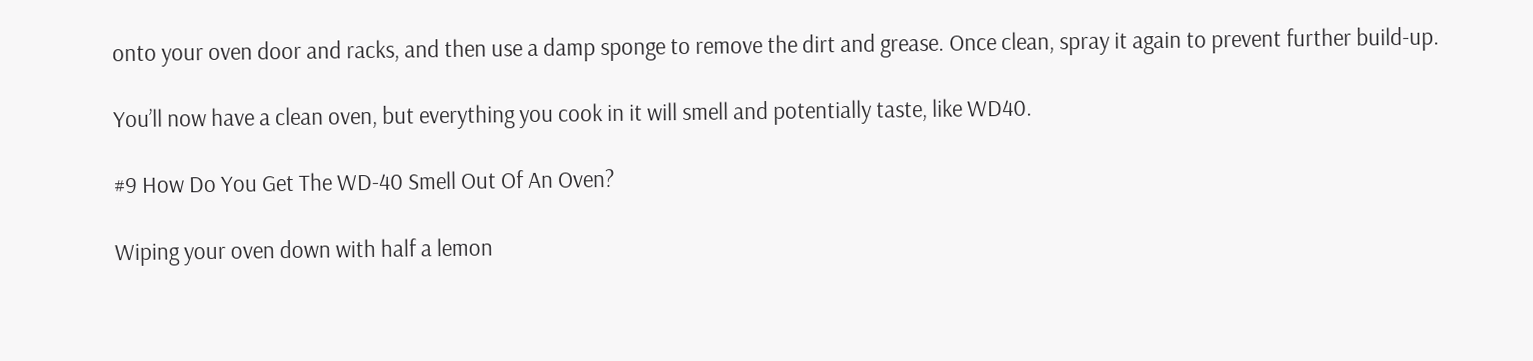onto your oven door and racks, and then use a damp sponge to remove the dirt and grease. Once clean, spray it again to prevent further build-up.

You’ll now have a clean oven, but everything you cook in it will smell and potentially taste, like WD40.

#9 How Do You Get The WD-40 Smell Out Of An Oven?

Wiping your oven down with half a lemon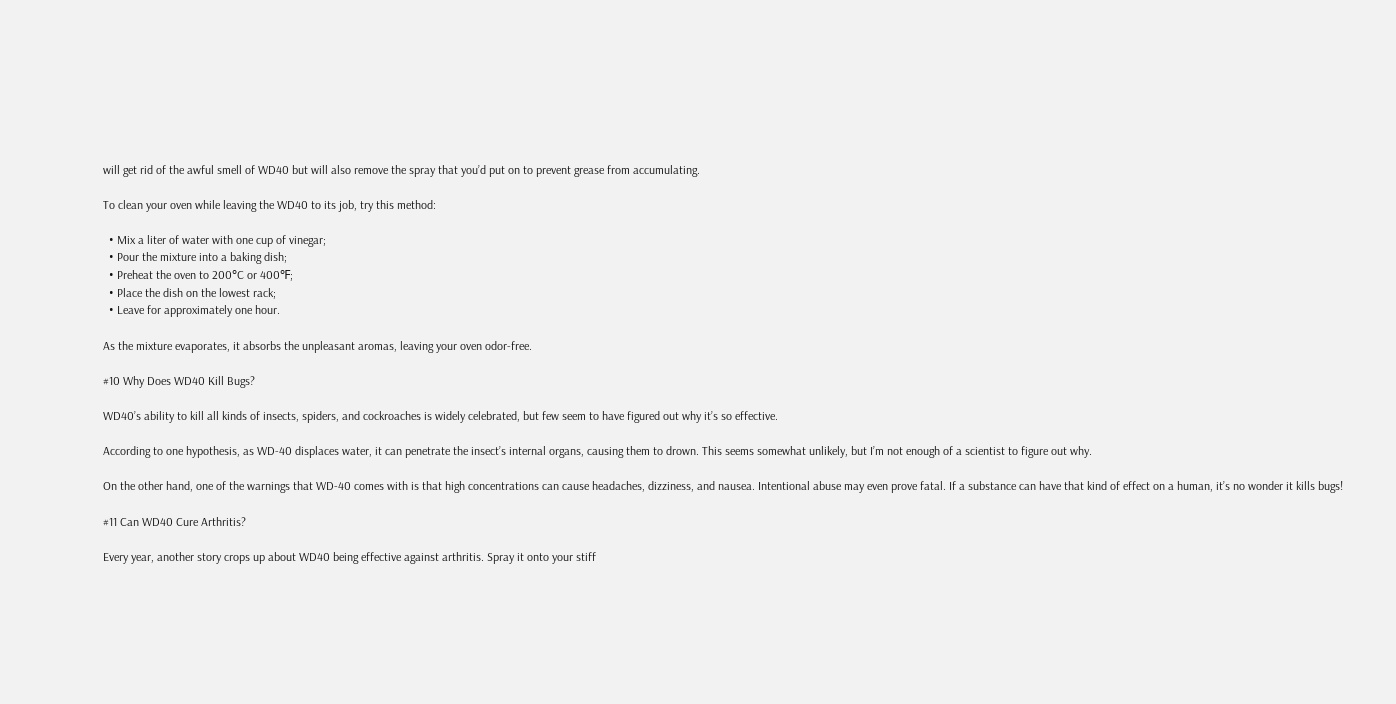will get rid of the awful smell of WD40 but will also remove the spray that you’d put on to prevent grease from accumulating.

To clean your oven while leaving the WD40 to its job, try this method:

  • Mix a liter of water with one cup of vinegar;
  • Pour the mixture into a baking dish;
  • Preheat the oven to 200°C or 400℉;
  • Place the dish on the lowest rack;
  • Leave for approximately one hour.

As the mixture evaporates, it absorbs the unpleasant aromas, leaving your oven odor-free.

#10 Why Does WD40 Kill Bugs?

WD40’s ability to kill all kinds of insects, spiders, and cockroaches is widely celebrated, but few seem to have figured out why it’s so effective.

According to one hypothesis, as WD-40 displaces water, it can penetrate the insect’s internal organs, causing them to drown. This seems somewhat unlikely, but I’m not enough of a scientist to figure out why.

On the other hand, one of the warnings that WD-40 comes with is that high concentrations can cause headaches, dizziness, and nausea. Intentional abuse may even prove fatal. If a substance can have that kind of effect on a human, it’s no wonder it kills bugs!

#11 Can WD40 Cure Arthritis?

Every year, another story crops up about WD40 being effective against arthritis. Spray it onto your stiff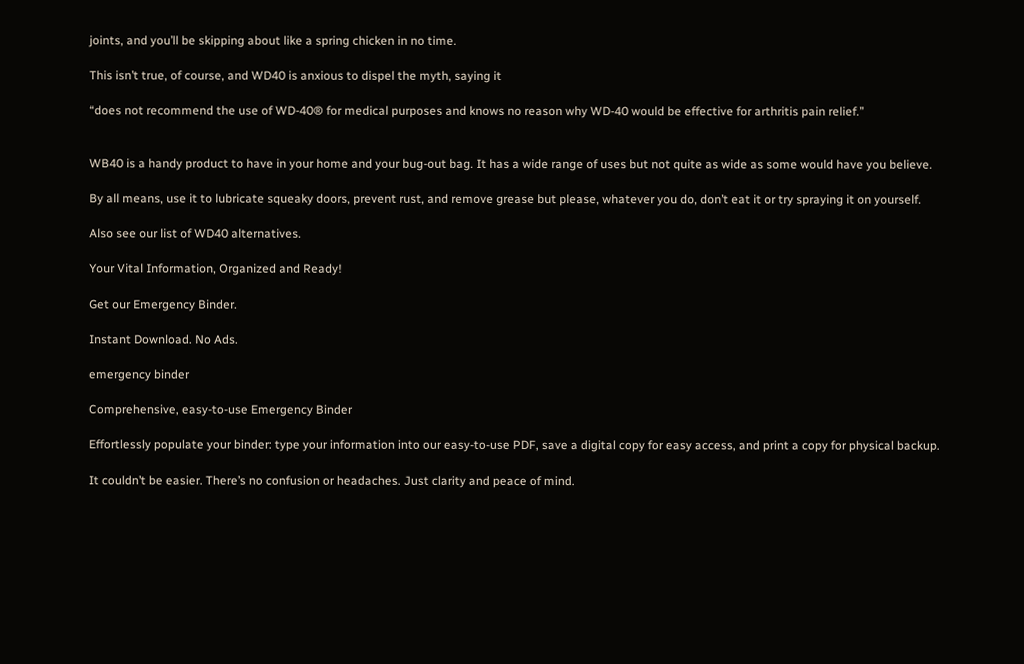joints, and you’ll be skipping about like a spring chicken in no time.

This isn’t true, of course, and WD40 is anxious to dispel the myth, saying it

“does not recommend the use of WD-40® for medical purposes and knows no reason why WD-40 would be effective for arthritis pain relief.”


WB40 is a handy product to have in your home and your bug-out bag. It has a wide range of uses but not quite as wide as some would have you believe.

By all means, use it to lubricate squeaky doors, prevent rust, and remove grease but please, whatever you do, don’t eat it or try spraying it on yourself.

Also see our list of WD40 alternatives.

Your Vital Information, Organized and Ready!

Get our Emergency Binder.

Instant Download. No Ads.

emergency binder

Comprehensive, easy-to-use Emergency Binder

Effortlessly populate your binder: type your information into our easy-to-use PDF, save a digital copy for easy access, and print a copy for physical backup.

It couldn’t be easier. There’s no confusion or headaches. Just clarity and peace of mind.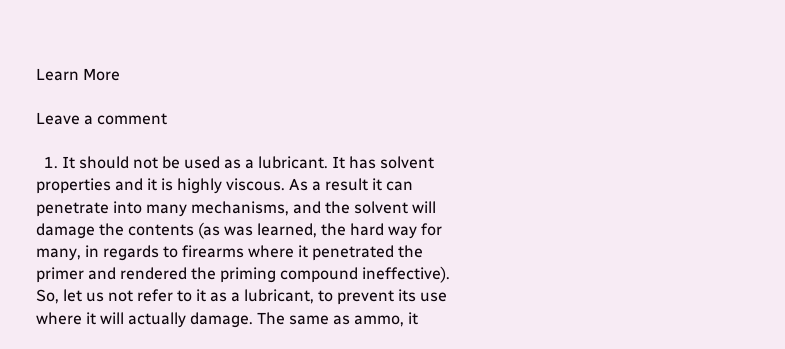Learn More

Leave a comment

  1. It should not be used as a lubricant. It has solvent properties and it is highly viscous. As a result it can penetrate into many mechanisms, and the solvent will damage the contents (as was learned, the hard way for many, in regards to firearms where it penetrated the primer and rendered the priming compound ineffective). So, let us not refer to it as a lubricant, to prevent its use where it will actually damage. The same as ammo, it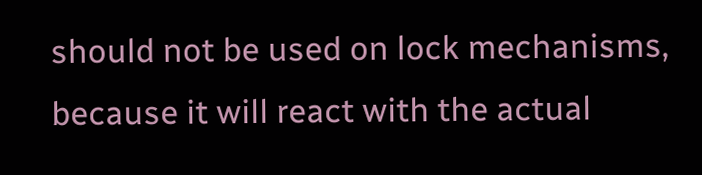should not be used on lock mechanisms, because it will react with the actual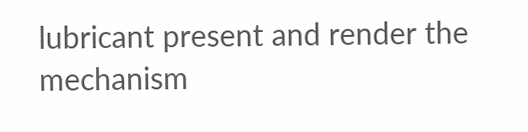lubricant present and render the mechanism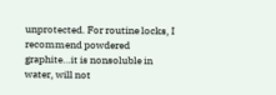unprotected. For routine locks, I recommend powdered graphite…it is nonsoluble in water, will not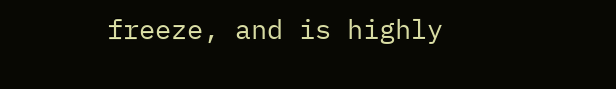freeze, and is highly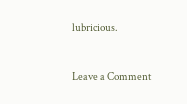lubricious.


Leave a Comment